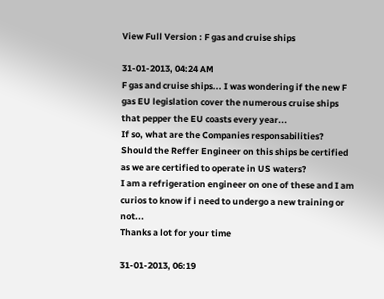View Full Version : F gas and cruise ships

31-01-2013, 04:24 AM
F gas and cruise ships... I was wondering if the new F gas EU legislation cover the numerous cruise ships that pepper the EU coasts every year...
If so, what are the Companies responsabilities? Should the Reffer Engineer on this ships be certified as we are certified to operate in US waters?
I am a refrigeration engineer on one of these and I am curios to know if i need to undergo a new training or not...
Thanks a lot for your time

31-01-2013, 06:19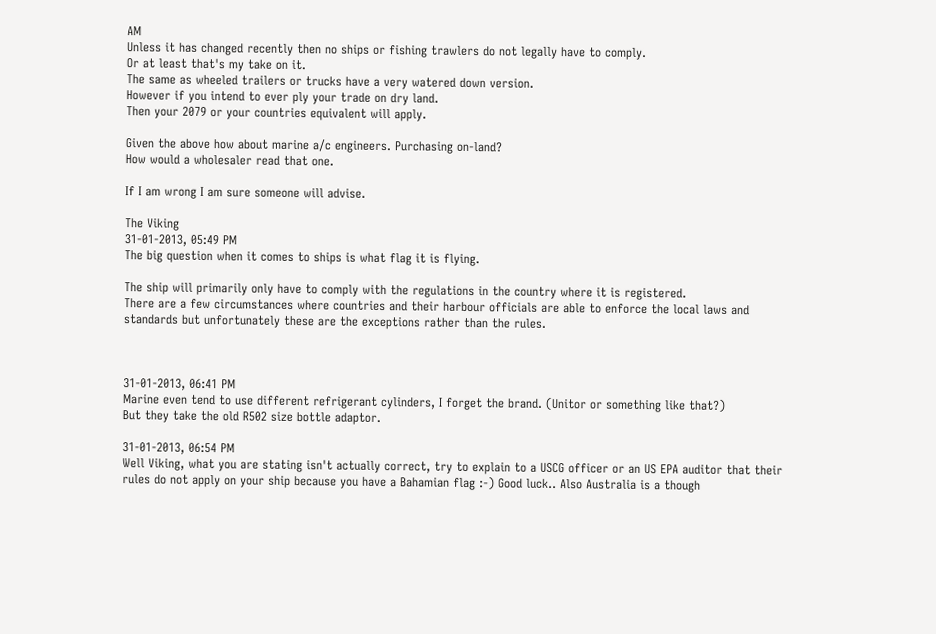AM
Unless it has changed recently then no ships or fishing trawlers do not legally have to comply.
Or at least that's my take on it.
The same as wheeled trailers or trucks have a very watered down version.
However if you intend to ever ply your trade on dry land.
Then your 2079 or your countries equivalent will apply.

Given the above how about marine a/c engineers. Purchasing on-land?
How would a wholesaler read that one.

If I am wrong I am sure someone will advise.

The Viking
31-01-2013, 05:49 PM
The big question when it comes to ships is what flag it is flying.

The ship will primarily only have to comply with the regulations in the country where it is registered.
There are a few circumstances where countries and their harbour officials are able to enforce the local laws and standards but unfortunately these are the exceptions rather than the rules.



31-01-2013, 06:41 PM
Marine even tend to use different refrigerant cylinders, I forget the brand. (Unitor or something like that?)
But they take the old R502 size bottle adaptor.

31-01-2013, 06:54 PM
Well Viking, what you are stating isn't actually correct, try to explain to a USCG officer or an US EPA auditor that their rules do not apply on your ship because you have a Bahamian flag :-) Good luck.. Also Australia is a though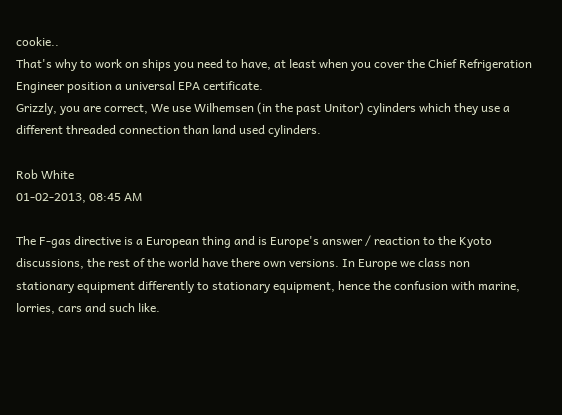cookie..
That's why to work on ships you need to have, at least when you cover the Chief Refrigeration Engineer position a universal EPA certificate.
Grizzly, you are correct, We use Wilhemsen (in the past Unitor) cylinders which they use a different threaded connection than land used cylinders.

Rob White
01-02-2013, 08:45 AM

The F-gas directive is a European thing and is Europe's answer / reaction to the Kyoto
discussions, the rest of the world have there own versions. In Europe we class non
stationary equipment differently to stationary equipment, hence the confusion with marine,
lorries, cars and such like.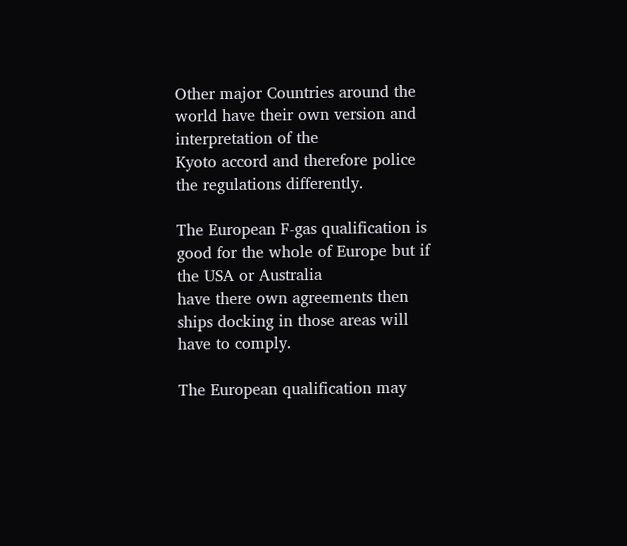Other major Countries around the world have their own version and interpretation of the
Kyoto accord and therefore police the regulations differently.

The European F-gas qualification is good for the whole of Europe but if the USA or Australia
have there own agreements then ships docking in those areas will have to comply.

The European qualification may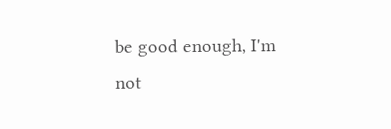be good enough, I'm not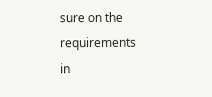sure on the requirements in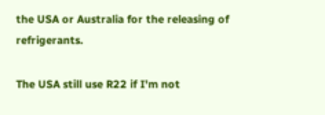the USA or Australia for the releasing of refrigerants.

The USA still use R22 if I'm not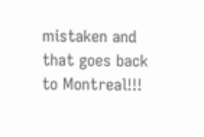mistaken and that goes back to Montreal!!!